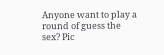Anyone want to play a round of guess the sex? Pic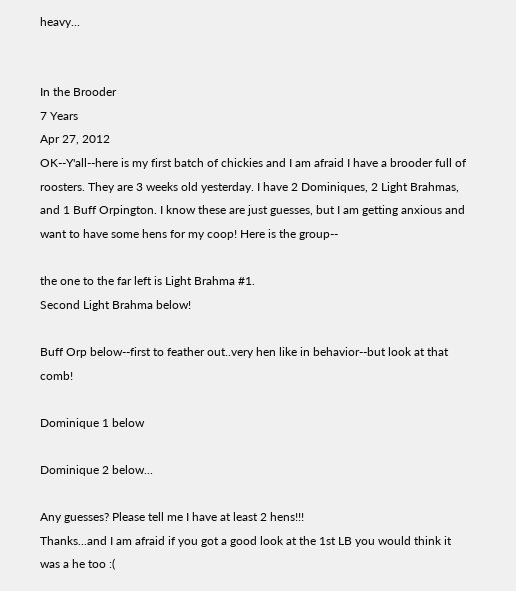heavy...


In the Brooder
7 Years
Apr 27, 2012
OK--Y'all--here is my first batch of chickies and I am afraid I have a brooder full of roosters. They are 3 weeks old yesterday. I have 2 Dominiques, 2 Light Brahmas, and 1 Buff Orpington. I know these are just guesses, but I am getting anxious and want to have some hens for my coop! Here is the group--

the one to the far left is Light Brahma #1.
Second Light Brahma below!

Buff Orp below--first to feather out..very hen like in behavior--but look at that comb!

Dominique 1 below

Dominique 2 below...

Any guesses? Please tell me I have at least 2 hens!!!
Thanks...and I am afraid if you got a good look at the 1st LB you would think it was a he too :(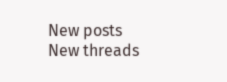New posts New threads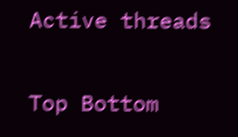Active threads

Top Bottom